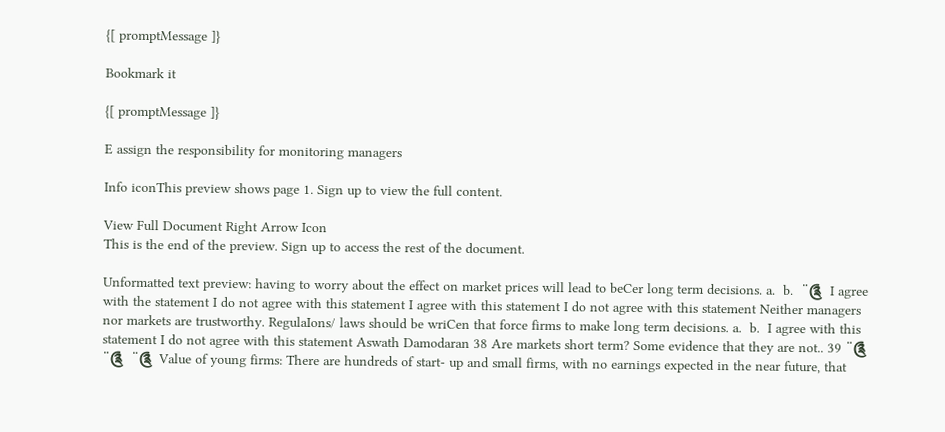{[ promptMessage ]}

Bookmark it

{[ promptMessage ]}

E assign the responsibility for monitoring managers

Info iconThis preview shows page 1. Sign up to view the full content.

View Full Document Right Arrow Icon
This is the end of the preview. Sign up to access the rest of the document.

Unformatted text preview: having to worry about the effect on market prices will lead to beCer long term decisions. a.  b.  ¨༊  I agree with the statement I do not agree with this statement I agree with this statement I do not agree with this statement Neither managers nor markets are trustworthy. RegulaIons/ laws should be wriCen that force firms to make long term decisions. a.  b.  I agree with this statement I do not agree with this statement Aswath Damodaran 38 Are markets short term? Some evidence that they are not.. 39 ¨༊  ¨༊  ¨༊  Value of young firms: There are hundreds of start- up and small firms, with no earnings expected in the near future, that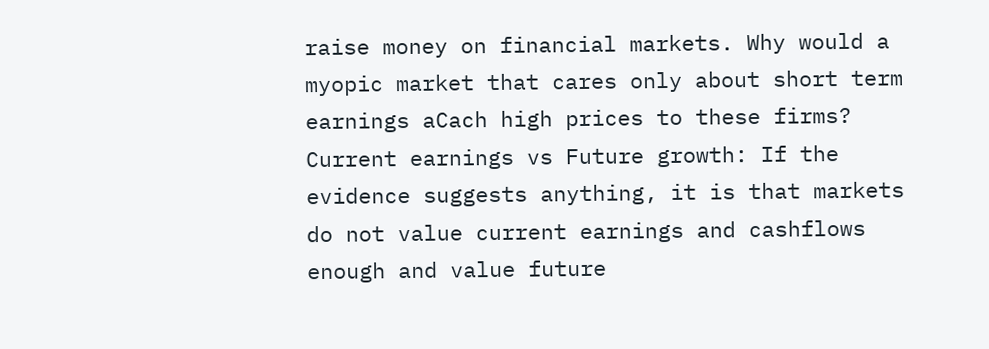raise money on financial markets. Why would a myopic market that cares only about short term earnings aCach high prices to these firms? Current earnings vs Future growth: If the evidence suggests anything, it is that markets do not value current earnings and cashflows enough and value future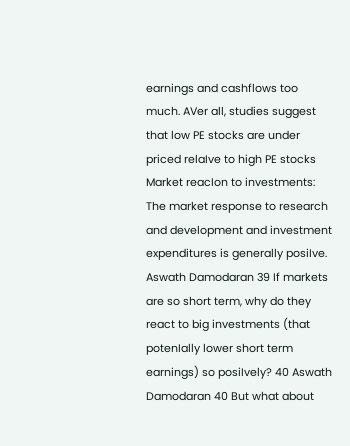earnings and cashflows too much. AVer all, studies suggest that low PE stocks are under priced relaIve to high PE stocks Market reacIon to investments: The market response to research and development and investment expenditures is generally posiIve. Aswath Damodaran 39 If markets are so short term, why do they react to big investments (that potenIally lower short term earnings) so posiIvely? 40 Aswath Damodaran 40 But what about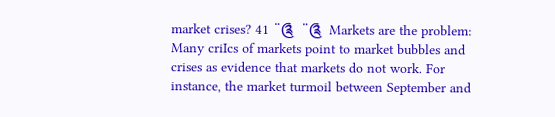market crises? 41 ¨༊  ¨༊  Markets are the problem: Many criIcs of markets point to market bubbles and crises as evidence that markets do not work. For instance, the market turmoil between September and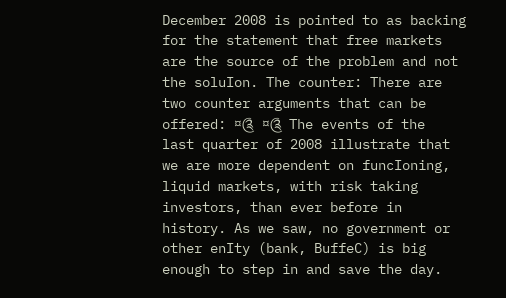December 2008 is pointed to as backing for the statement that free markets are the source of the problem and not the soluIon. The counter: There are two counter arguments that can be offered: ¤༊  ¤༊  The events of the last quarter of 2008 illustrate that we are more dependent on funcIoning, liquid markets, with risk taking investors, than ever before in history. As we saw, no government or other enIty (bank, BuffeC) is big enough to step in and save the day.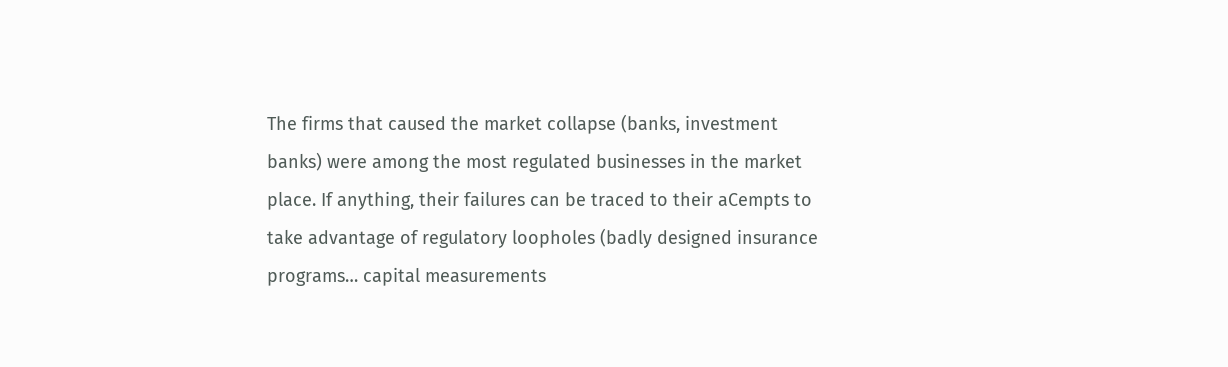The firms that caused the market collapse (banks, investment banks) were among the most regulated businesses in the market place. If anything, their failures can be traced to their aCempts to take advantage of regulatory loopholes (badly designed insurance programs… capital measurements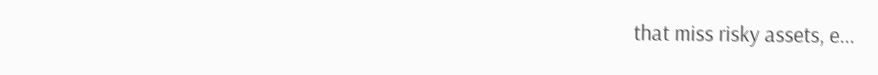that miss risky assets, e...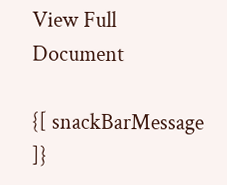View Full Document

{[ snackBarMessage ]}